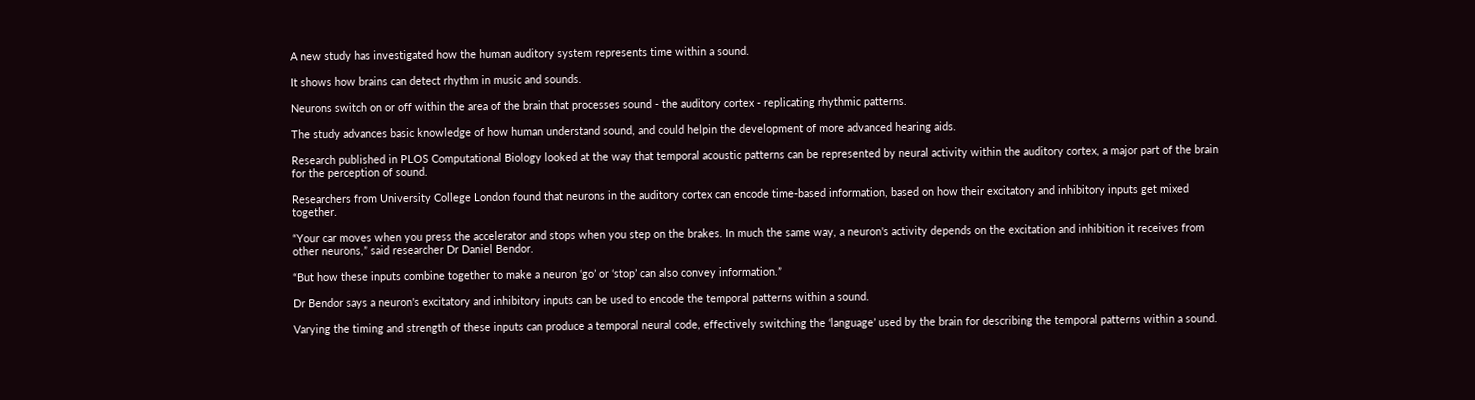A new study has investigated how the human auditory system represents time within a sound.

It shows how brains can detect rhythm in music and sounds.

Neurons switch on or off within the area of the brain that processes sound - the auditory cortex - replicating rhythmic patterns.

The study advances basic knowledge of how human understand sound, and could helpin the development of more advanced hearing aids.

Research published in PLOS Computational Biology looked at the way that temporal acoustic patterns can be represented by neural activity within the auditory cortex, a major part of the brain for the perception of sound.

Researchers from University College London found that neurons in the auditory cortex can encode time-based information, based on how their excitatory and inhibitory inputs get mixed together.

“Your car moves when you press the accelerator and stops when you step on the brakes. In much the same way, a neuron's activity depends on the excitation and inhibition it receives from other neurons,” said researcher Dr Daniel Bendor.

“But how these inputs combine together to make a neuron ‘go’ or ‘stop’ can also convey information.”

Dr Bendor says a neuron's excitatory and inhibitory inputs can be used to encode the temporal patterns within a sound.

Varying the timing and strength of these inputs can produce a temporal neural code, effectively switching the ‘language’ used by the brain for describing the temporal patterns within a sound.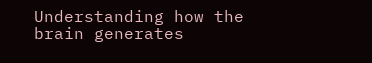Understanding how the brain generates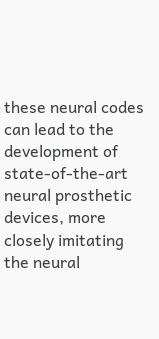these neural codes can lead to the development of state-of-the-art neural prosthetic devices, more closely imitating the neural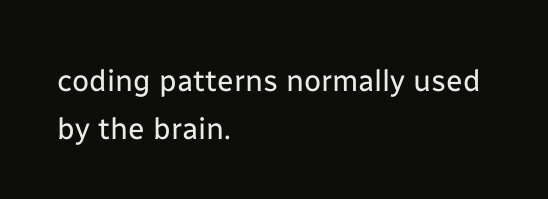coding patterns normally used by the brain.